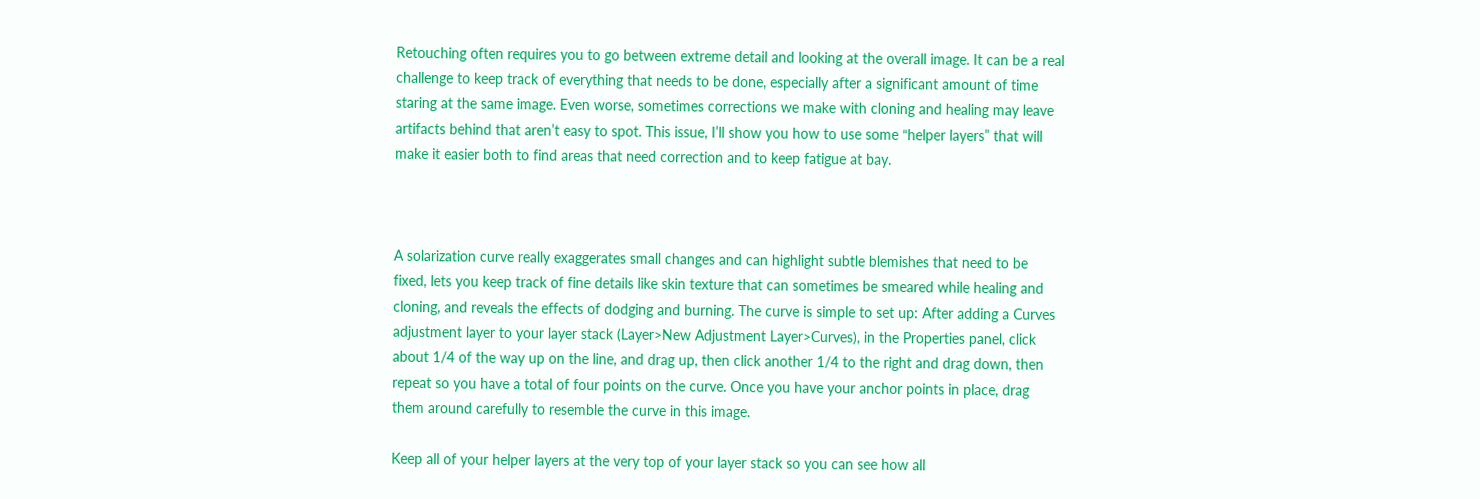Retouching often requires you to go between extreme detail and looking at the overall image. It can be a real challenge to keep track of everything that needs to be done, especially after a significant amount of time staring at the same image. Even worse, sometimes corrections we make with cloning and healing may leave artifacts behind that aren’t easy to spot. This issue, I’ll show you how to use some “helper layers” that will make it easier both to find areas that need correction and to keep fatigue at bay.



A solarization curve really exaggerates small changes and can highlight subtle blemishes that need to be fixed, lets you keep track of fine details like skin texture that can sometimes be smeared while healing and cloning, and reveals the effects of dodging and burning. The curve is simple to set up: After adding a Curves adjustment layer to your layer stack (Layer>New Adjustment Layer>Curves), in the Properties panel, click about 1/4 of the way up on the line, and drag up, then click another 1/4 to the right and drag down, then repeat so you have a total of four points on the curve. Once you have your anchor points in place, drag them around carefully to resemble the curve in this image.

Keep all of your helper layers at the very top of your layer stack so you can see how all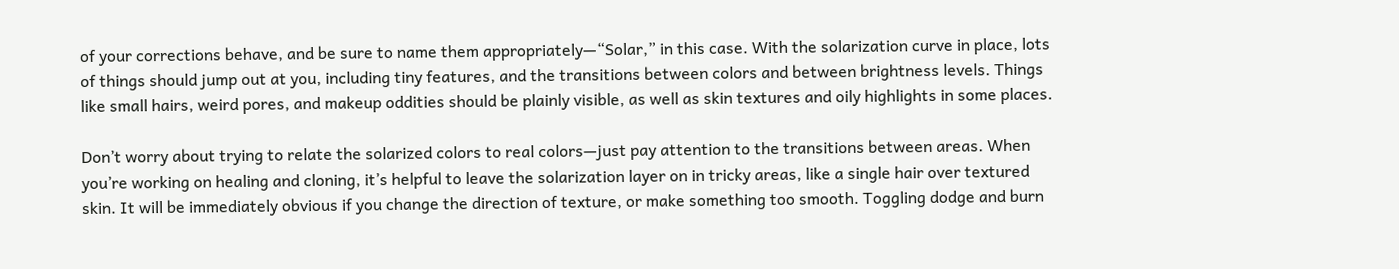of your corrections behave, and be sure to name them appropriately—“Solar,” in this case. With the solarization curve in place, lots of things should jump out at you, including tiny features, and the transitions between colors and between brightness levels. Things like small hairs, weird pores, and makeup oddities should be plainly visible, as well as skin textures and oily highlights in some places.

Don’t worry about trying to relate the solarized colors to real colors—just pay attention to the transitions between areas. When you’re working on healing and cloning, it’s helpful to leave the solarization layer on in tricky areas, like a single hair over textured skin. It will be immediately obvious if you change the direction of texture, or make something too smooth. Toggling dodge and burn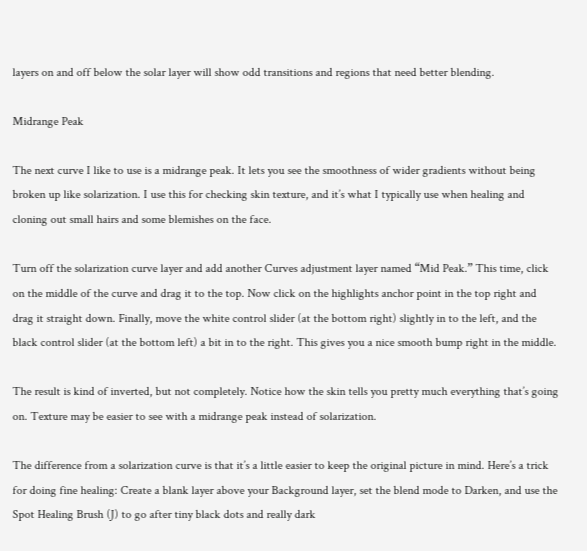layers on and off below the solar layer will show odd transitions and regions that need better blending.

Midrange Peak

The next curve I like to use is a midrange peak. It lets you see the smoothness of wider gradients without being broken up like solarization. I use this for checking skin texture, and it’s what I typically use when healing and cloning out small hairs and some blemishes on the face.

Turn off the solarization curve layer and add another Curves adjustment layer named “Mid Peak.” This time, click on the middle of the curve and drag it to the top. Now click on the highlights anchor point in the top right and drag it straight down. Finally, move the white control slider (at the bottom right) slightly in to the left, and the black control slider (at the bottom left) a bit in to the right. This gives you a nice smooth bump right in the middle.

The result is kind of inverted, but not completely. Notice how the skin tells you pretty much everything that’s going on. Texture may be easier to see with a midrange peak instead of solarization.

The difference from a solarization curve is that it’s a little easier to keep the original picture in mind. Here’s a trick for doing fine healing: Create a blank layer above your Background layer, set the blend mode to Darken, and use the Spot Healing Brush (J) to go after tiny black dots and really dark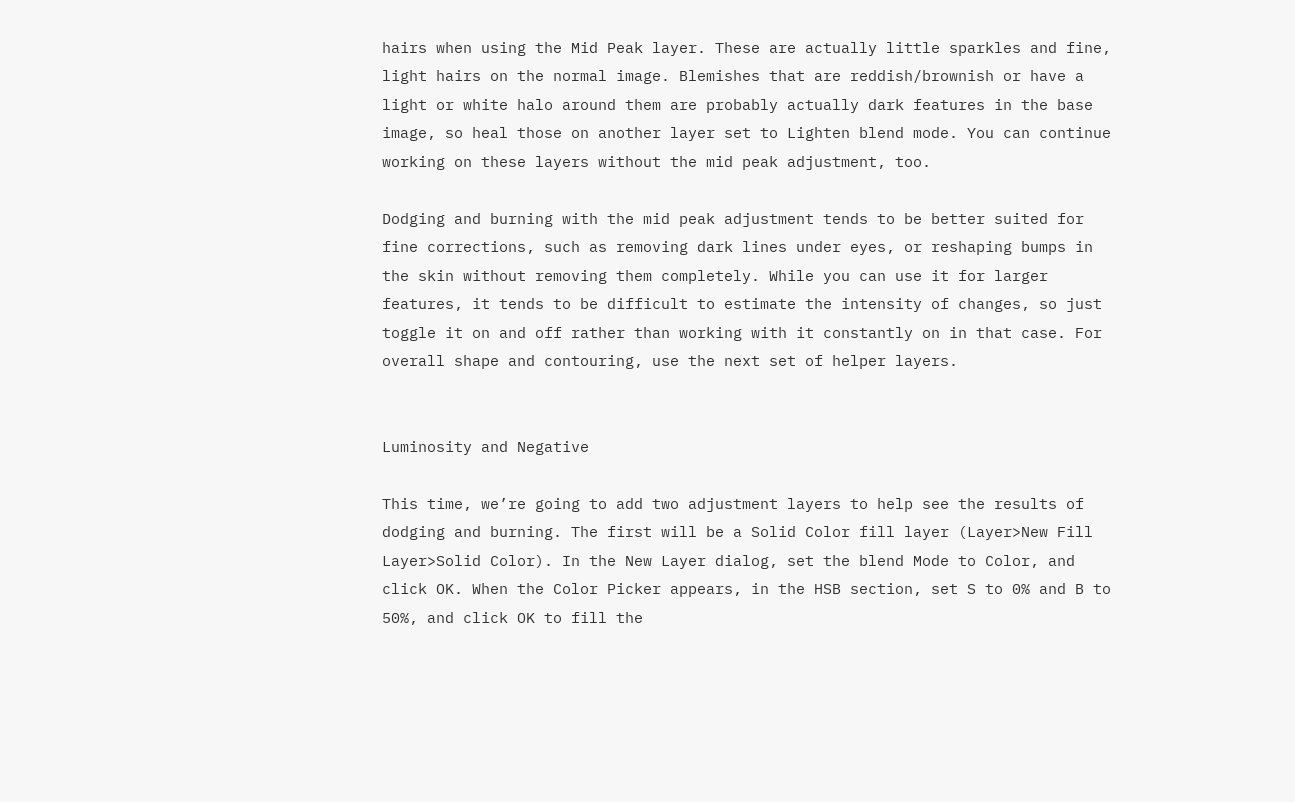hairs when using the Mid Peak layer. These are actually little sparkles and fine, light hairs on the normal image. Blemishes that are reddish/brownish or have a light or white halo around them are probably actually dark features in the base image, so heal those on another layer set to Lighten blend mode. You can continue working on these layers without the mid peak adjustment, too.

Dodging and burning with the mid peak adjustment tends to be better suited for fine corrections, such as removing dark lines under eyes, or reshaping bumps in the skin without removing them completely. While you can use it for larger features, it tends to be difficult to estimate the intensity of changes, so just toggle it on and off rather than working with it constantly on in that case. For overall shape and contouring, use the next set of helper layers.


Luminosity and Negative

This time, we’re going to add two adjustment layers to help see the results of dodging and burning. The first will be a Solid Color fill layer (Layer>New Fill Layer>Solid Color). In the New Layer dialog, set the blend Mode to Color, and click OK. When the Color Picker appears, in the HSB section, set S to 0% and B to 50%, and click OK to fill the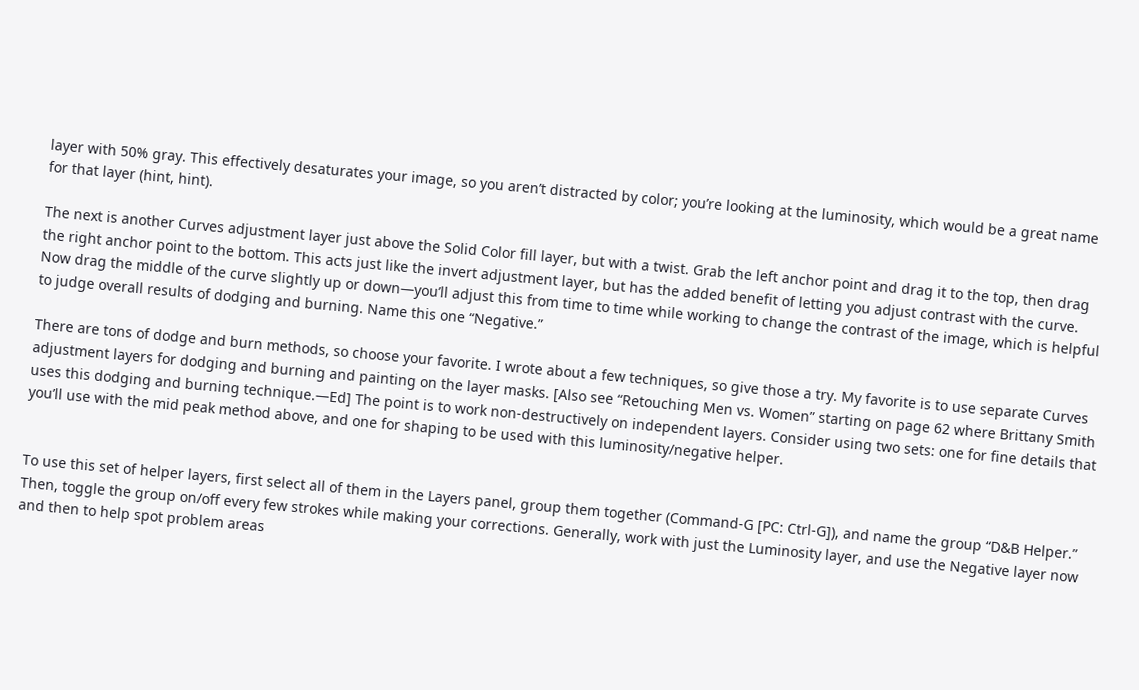layer with 50% gray. This effectively desaturates your image, so you aren’t distracted by color; you’re looking at the luminosity, which would be a great name for that layer (hint, hint).

The next is another Curves adjustment layer just above the Solid Color fill layer, but with a twist. Grab the left anchor point and drag it to the top, then drag the right anchor point to the bottom. This acts just like the invert adjustment layer, but has the added benefit of letting you adjust contrast with the curve. Now drag the middle of the curve slightly up or down—you’ll adjust this from time to time while working to change the contrast of the image, which is helpful to judge overall results of dodging and burning. Name this one “Negative.”

There are tons of dodge and burn methods, so choose your favorite. I wrote about a few techniques, so give those a try. My favorite is to use separate Curves adjustment layers for dodging and burning and painting on the layer masks. [Also see “Retouching Men vs. Women” starting on page 62 where Brittany Smith uses this dodging and burning technique.—Ed] The point is to work non-destructively on independent layers. Consider using two sets: one for fine details that you’ll use with the mid peak method above, and one for shaping to be used with this luminosity/negative helper.


To use this set of helper layers, first select all of them in the Layers panel, group them together (Command-G [PC: Ctrl-G]), and name the group “D&B Helper.” Then, toggle the group on/off every few strokes while making your corrections. Generally, work with just the Luminosity layer, and use the Negative layer now and then to help spot problem areas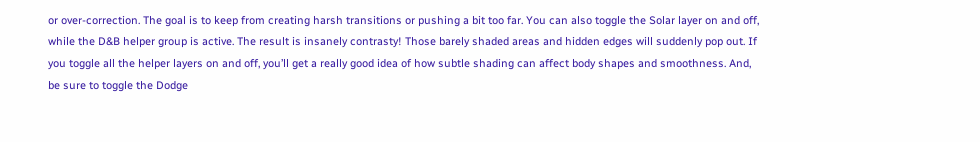or over-correction. The goal is to keep from creating harsh transitions or pushing a bit too far. You can also toggle the Solar layer on and off, while the D&B helper group is active. The result is insanely contrasty! Those barely shaded areas and hidden edges will suddenly pop out. If you toggle all the helper layers on and off, you’ll get a really good idea of how subtle shading can affect body shapes and smoothness. And, be sure to toggle the Dodge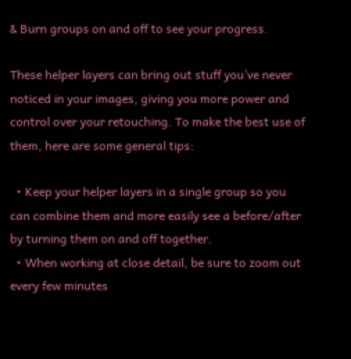& Burn groups on and off to see your progress.

These helper layers can bring out stuff you’ve never noticed in your images, giving you more power and control over your retouching. To make the best use of them, here are some general tips:

  • Keep your helper layers in a single group so you can combine them and more easily see a before/after by turning them on and off together.
  • When working at close detail, be sure to zoom out every few minutes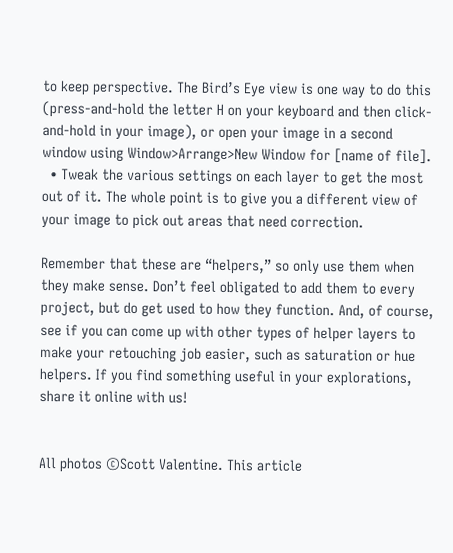to keep perspective. The Bird’s Eye view is one way to do this (press-and-hold the letter H on your keyboard and then click-and-hold in your image), or open your image in a second window using Window>Arrange>New Window for [name of file].
  • Tweak the various settings on each layer to get the most out of it. The whole point is to give you a different view of your image to pick out areas that need correction.

Remember that these are “helpers,” so only use them when they make sense. Don’t feel obligated to add them to every project, but do get used to how they function. And, of course, see if you can come up with other types of helper layers to make your retouching job easier, such as saturation or hue helpers. If you find something useful in your explorations, share it online with us!


All photos ©Scott Valentine. This article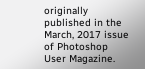originally published in the March, 2017 issue of Photoshop User Magazine.